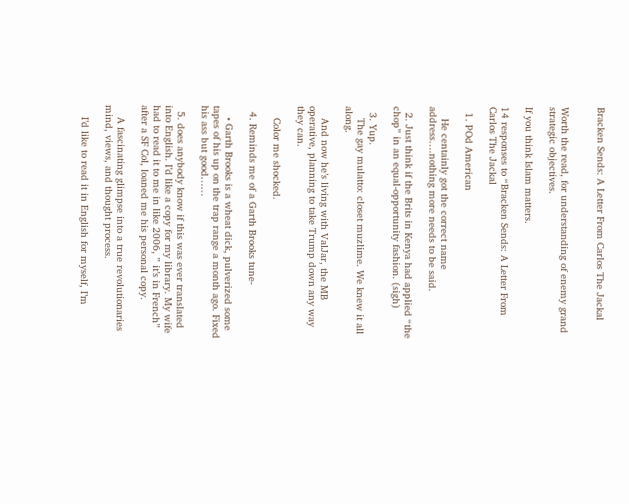Bracken Sends: A Letter From Carlos The Jackal


Worth the read, for understanding of enemy grand strategic objectives.

If you think Islam matters.

14 responses to “Bracken Sends: A Letter From Carlos The Jackal

  1. POd American

    He centainly got the correct name address….nothing more needs to be said.

  2. Just think if the Brits in Kenya had applied “the chop” in an equal-opportunity fashion. (sigh)

  3. Yup.
    The gay mulatto: closet muzlime. We knew it all along.

    And now he’s living with ValJar, the MB operative, planning to take Trump down any way they can.

    Color me shocked.

  4. Reminds me of a Garth Brooks tune-

    • Garth Brooks is a wheat dick, pulverized some tapes of his up on the trap range a month ago. Fixed his ass but good……

  5. does anybody know if this was ever translated into English. I’d like a copy for my library. My wife had to read it to me in like 2006, ” it’s in French” after a SF Col, loaned me his personal copy.

    A fascinating glimpse into a true revolutionaries mind, views, and thought process.

    I’d like to read it in English for myself, I’m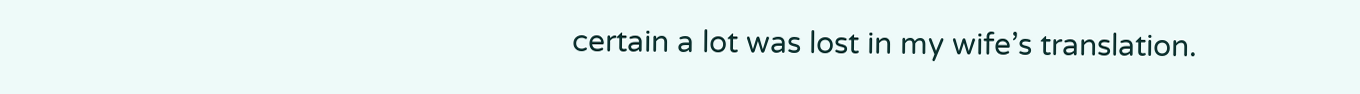certain a lot was lost in my wife’s translation.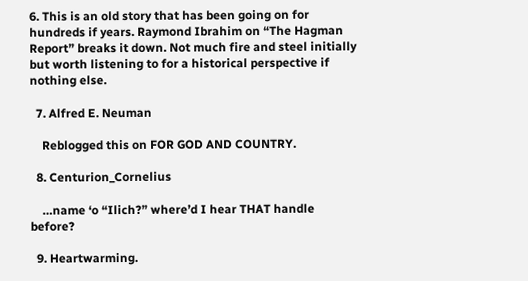6. This is an old story that has been going on for hundreds if years. Raymond Ibrahim on “The Hagman Report” breaks it down. Not much fire and steel initially but worth listening to for a historical perspective if nothing else.

  7. Alfred E. Neuman

    Reblogged this on FOR GOD AND COUNTRY.

  8. Centurion_Cornelius

    …name ‘o “Ilich?” where’d I hear THAT handle before?

  9. Heartwarming.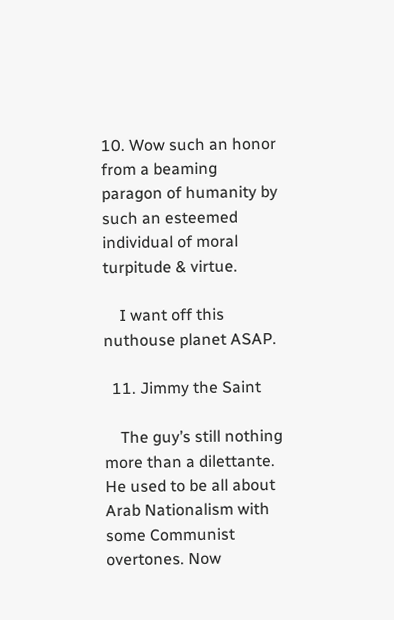10. Wow such an honor from a beaming paragon of humanity by such an esteemed individual of moral turpitude & virtue.

    I want off this nuthouse planet ASAP.

  11. Jimmy the Saint

    The guy’s still nothing more than a dilettante. He used to be all about Arab Nationalism with some Communist overtones. Now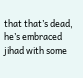that that’s dead, he’s embraced jihad with some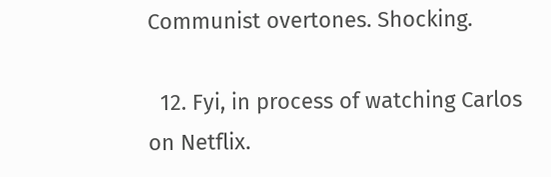Communist overtones. Shocking.

  12. Fyi, in process of watching Carlos on Netflix.